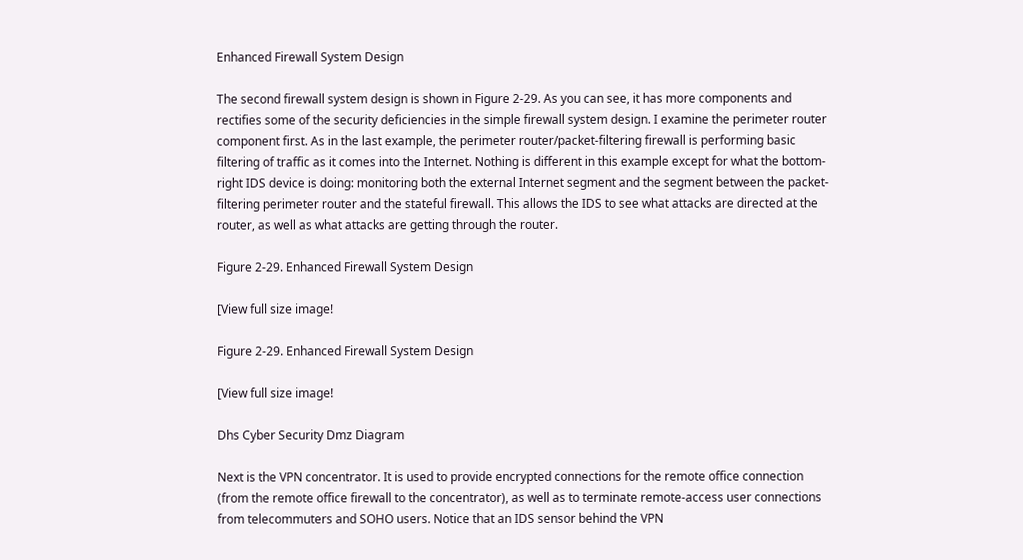Enhanced Firewall System Design

The second firewall system design is shown in Figure 2-29. As you can see, it has more components and rectifies some of the security deficiencies in the simple firewall system design. I examine the perimeter router component first. As in the last example, the perimeter router/packet-filtering firewall is performing basic filtering of traffic as it comes into the Internet. Nothing is different in this example except for what the bottom-right IDS device is doing: monitoring both the external Internet segment and the segment between the packet-filtering perimeter router and the stateful firewall. This allows the IDS to see what attacks are directed at the router, as well as what attacks are getting through the router.

Figure 2-29. Enhanced Firewall System Design

[View full size image!

Figure 2-29. Enhanced Firewall System Design

[View full size image!

Dhs Cyber Security Dmz Diagram

Next is the VPN concentrator. It is used to provide encrypted connections for the remote office connection (from the remote office firewall to the concentrator), as well as to terminate remote-access user connections from telecommuters and SOHO users. Notice that an IDS sensor behind the VPN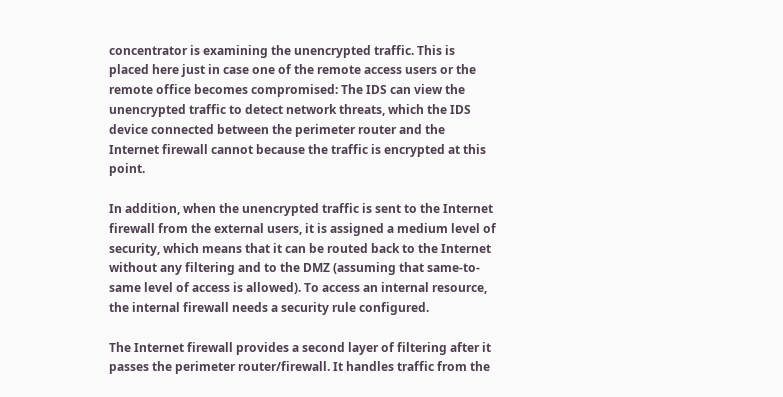concentrator is examining the unencrypted traffic. This is placed here just in case one of the remote access users or the remote office becomes compromised: The IDS can view the unencrypted traffic to detect network threats, which the IDS device connected between the perimeter router and the Internet firewall cannot because the traffic is encrypted at this point.

In addition, when the unencrypted traffic is sent to the Internet firewall from the external users, it is assigned a medium level of security, which means that it can be routed back to the Internet without any filtering and to the DMZ (assuming that same-to-same level of access is allowed). To access an internal resource, the internal firewall needs a security rule configured.

The Internet firewall provides a second layer of filtering after it passes the perimeter router/firewall. It handles traffic from the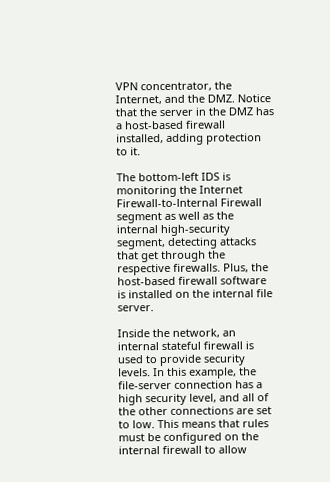VPN concentrator, the Internet, and the DMZ. Notice that the server in the DMZ has a host-based firewall installed, adding protection to it.

The bottom-left IDS is monitoring the Internet Firewall-to-lnternal Firewall segment as well as the internal high-security segment, detecting attacks that get through the respective firewalls. Plus, the host-based firewall software is installed on the internal file server.

Inside the network, an internal stateful firewall is used to provide security levels. In this example, the file-server connection has a high security level, and all of the other connections are set to low. This means that rules must be configured on the internal firewall to allow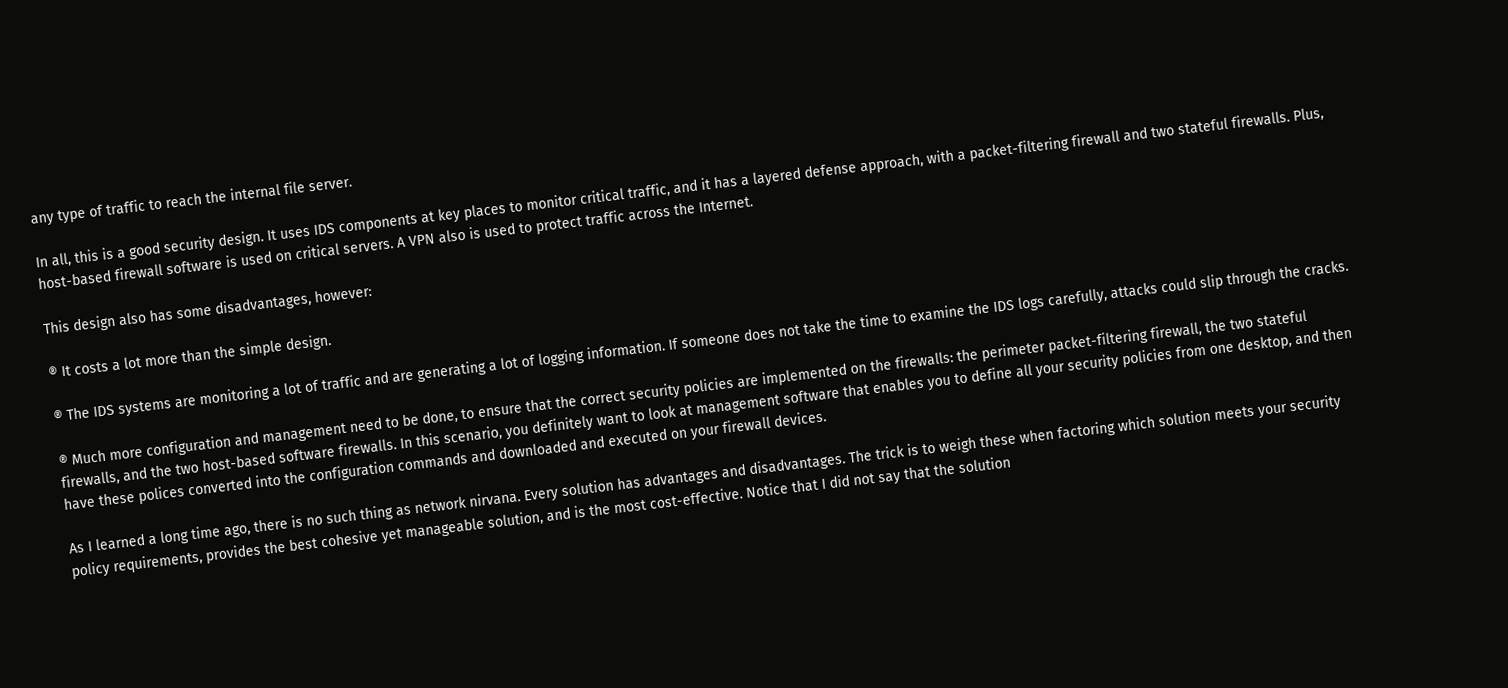any type of traffic to reach the internal file server.

In all, this is a good security design. It uses IDS components at key places to monitor critical traffic, and it has a layered defense approach, with a packet-filtering firewall and two stateful firewalls. Plus, host-based firewall software is used on critical servers. A VPN also is used to protect traffic across the Internet.

This design also has some disadvantages, however:

® It costs a lot more than the simple design.

® The IDS systems are monitoring a lot of traffic and are generating a lot of logging information. If someone does not take the time to examine the IDS logs carefully, attacks could slip through the cracks.

® Much more configuration and management need to be done, to ensure that the correct security policies are implemented on the firewalls: the perimeter packet-filtering firewall, the two stateful firewalls, and the two host-based software firewalls. In this scenario, you definitely want to look at management software that enables you to define all your security policies from one desktop, and then have these polices converted into the configuration commands and downloaded and executed on your firewall devices.

As I learned a long time ago, there is no such thing as network nirvana. Every solution has advantages and disadvantages. The trick is to weigh these when factoring which solution meets your security policy requirements, provides the best cohesive yet manageable solution, and is the most cost-effective. Notice that I did not say that the solution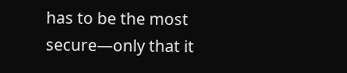has to be the most secure—only that it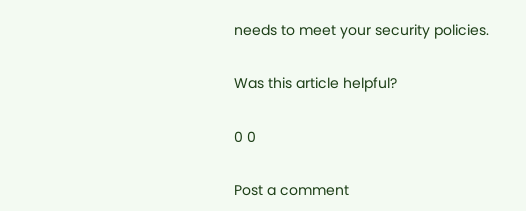needs to meet your security policies.

Was this article helpful?

0 0

Post a comment